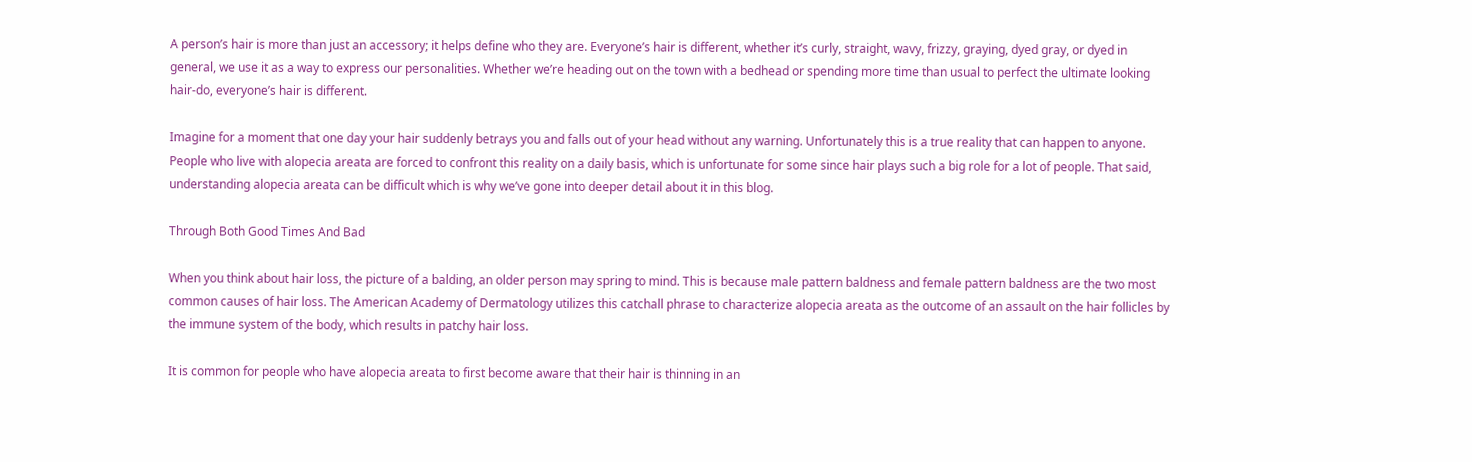A person’s hair is more than just an accessory; it helps define who they are. Everyone’s hair is different, whether it’s curly, straight, wavy, frizzy, graying, dyed gray, or dyed in general, we use it as a way to express our personalities. Whether we’re heading out on the town with a bedhead or spending more time than usual to perfect the ultimate looking hair-do, everyone’s hair is different.

Imagine for a moment that one day your hair suddenly betrays you and falls out of your head without any warning. Unfortunately this is a true reality that can happen to anyone. People who live with alopecia areata are forced to confront this reality on a daily basis, which is unfortunate for some since hair plays such a big role for a lot of people. That said, understanding alopecia areata can be difficult which is why we’ve gone into deeper detail about it in this blog.

Through Both Good Times And Bad

When you think about hair loss, the picture of a balding, an older person may spring to mind. This is because male pattern baldness and female pattern baldness are the two most common causes of hair loss. The American Academy of Dermatology utilizes this catchall phrase to characterize alopecia areata as the outcome of an assault on the hair follicles by the immune system of the body, which results in patchy hair loss.

It is common for people who have alopecia areata to first become aware that their hair is thinning in an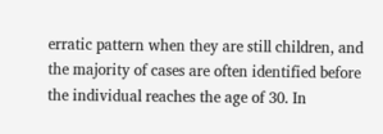erratic pattern when they are still children, and the majority of cases are often identified before the individual reaches the age of 30. In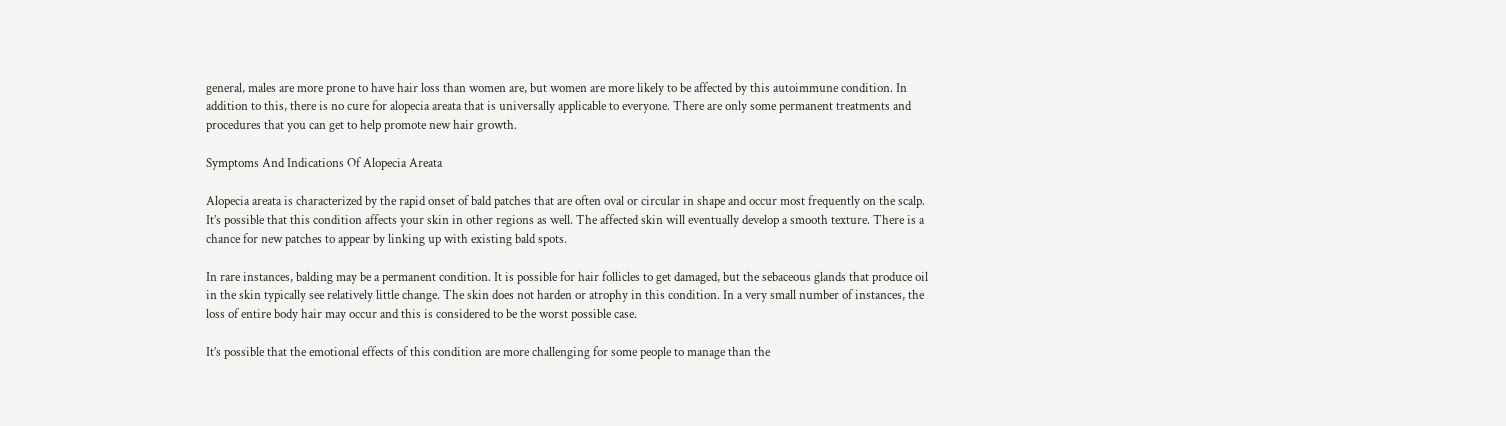general, males are more prone to have hair loss than women are, but women are more likely to be affected by this autoimmune condition. In addition to this, there is no cure for alopecia areata that is universally applicable to everyone. There are only some permanent treatments and procedures that you can get to help promote new hair growth.

Symptoms And Indications Of Alopecia Areata

Alopecia areata is characterized by the rapid onset of bald patches that are often oval or circular in shape and occur most frequently on the scalp. It’s possible that this condition affects your skin in other regions as well. The affected skin will eventually develop a smooth texture. There is a chance for new patches to appear by linking up with existing bald spots.

In rare instances, balding may be a permanent condition. It is possible for hair follicles to get damaged, but the sebaceous glands that produce oil in the skin typically see relatively little change. The skin does not harden or atrophy in this condition. In a very small number of instances, the loss of entire body hair may occur and this is considered to be the worst possible case.

It’s possible that the emotional effects of this condition are more challenging for some people to manage than the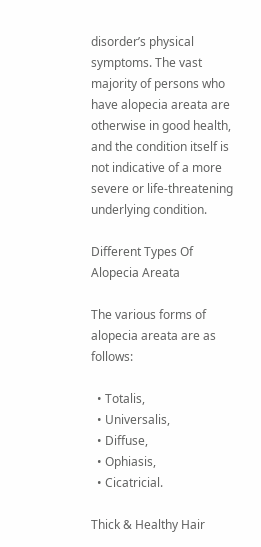disorder’s physical symptoms. The vast majority of persons who have alopecia areata are otherwise in good health, and the condition itself is not indicative of a more severe or life-threatening underlying condition.

Different Types Of Alopecia Areata

The various forms of alopecia areata are as follows:

  • Totalis,
  • Universalis,
  • Diffuse,
  • Ophiasis,
  • Cicatricial.

Thick & Healthy Hair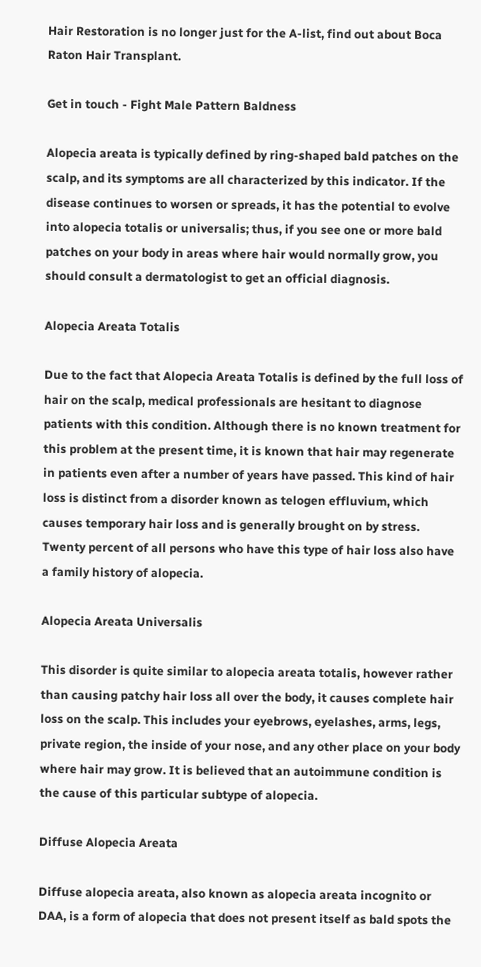Hair Restoration is no longer just for the A-list, find out about Boca Raton Hair Transplant.

Get in touch - Fight Male Pattern Baldness

Alopecia areata is typically defined by ring-shaped bald patches on the scalp, and its symptoms are all characterized by this indicator. If the disease continues to worsen or spreads, it has the potential to evolve into alopecia totalis or universalis; thus, if you see one or more bald patches on your body in areas where hair would normally grow, you should consult a dermatologist to get an official diagnosis.

Alopecia Areata Totalis

Due to the fact that Alopecia Areata Totalis is defined by the full loss of hair on the scalp, medical professionals are hesitant to diagnose patients with this condition. Although there is no known treatment for this problem at the present time, it is known that hair may regenerate in patients even after a number of years have passed. This kind of hair loss is distinct from a disorder known as telogen effluvium, which causes temporary hair loss and is generally brought on by stress. Twenty percent of all persons who have this type of hair loss also have a family history of alopecia.

Alopecia Areata Universalis

This disorder is quite similar to alopecia areata totalis, however rather than causing patchy hair loss all over the body, it causes complete hair loss on the scalp. This includes your eyebrows, eyelashes, arms, legs, private region, the inside of your nose, and any other place on your body where hair may grow. It is believed that an autoimmune condition is the cause of this particular subtype of alopecia.

Diffuse Alopecia Areata

Diffuse alopecia areata, also known as alopecia areata incognito or DAA, is a form of alopecia that does not present itself as bald spots the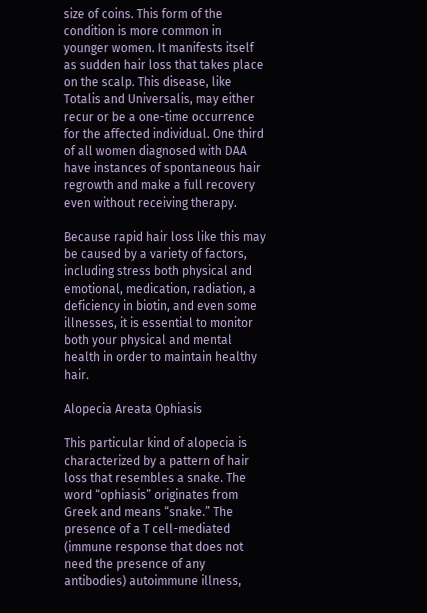size of coins. This form of the condition is more common in younger women. It manifests itself as sudden hair loss that takes place on the scalp. This disease, like Totalis and Universalis, may either recur or be a one-time occurrence for the affected individual. One third of all women diagnosed with DAA have instances of spontaneous hair regrowth and make a full recovery even without receiving therapy.

Because rapid hair loss like this may be caused by a variety of factors, including stress both physical and emotional, medication, radiation, a deficiency in biotin, and even some illnesses, it is essential to monitor both your physical and mental health in order to maintain healthy hair.

Alopecia Areata Ophiasis

This particular kind of alopecia is characterized by a pattern of hair loss that resembles a snake. The word “ophiasis” originates from Greek and means “snake.” The presence of a T cell-mediated (immune response that does not need the presence of any antibodies) autoimmune illness,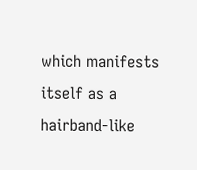which manifests itself as a hairband-like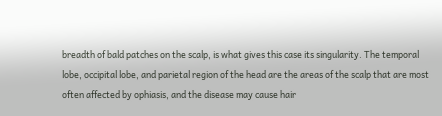breadth of bald patches on the scalp, is what gives this case its singularity. The temporal lobe, occipital lobe, and parietal region of the head are the areas of the scalp that are most often affected by ophiasis, and the disease may cause hair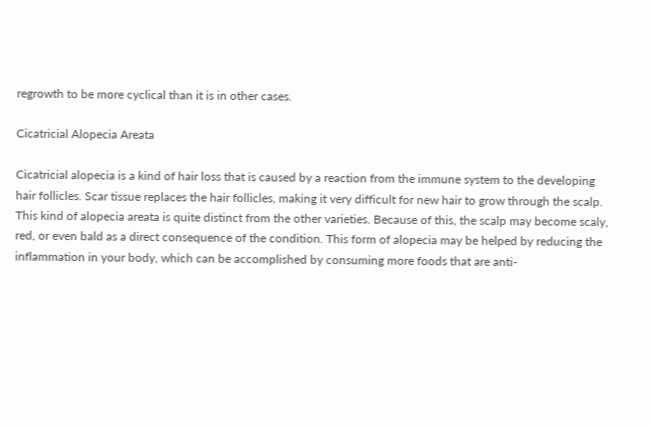regrowth to be more cyclical than it is in other cases.

Cicatricial Alopecia Areata

Cicatricial alopecia is a kind of hair loss that is caused by a reaction from the immune system to the developing hair follicles. Scar tissue replaces the hair follicles, making it very difficult for new hair to grow through the scalp. This kind of alopecia areata is quite distinct from the other varieties. Because of this, the scalp may become scaly, red, or even bald as a direct consequence of the condition. This form of alopecia may be helped by reducing the inflammation in your body, which can be accomplished by consuming more foods that are anti-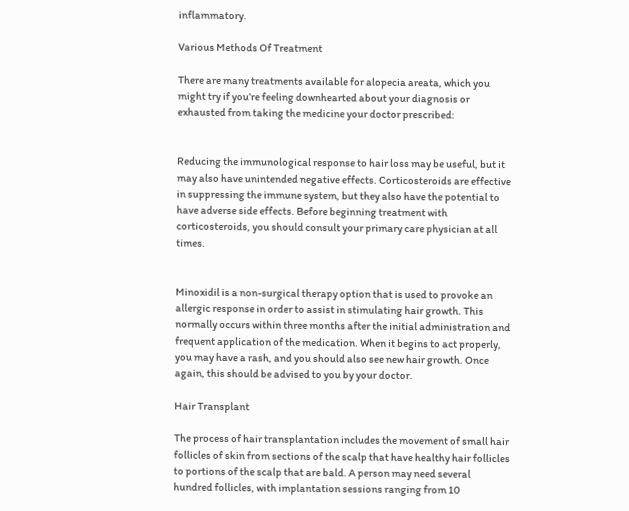inflammatory.

Various Methods Of Treatment

There are many treatments available for alopecia areata, which you might try if you’re feeling downhearted about your diagnosis or exhausted from taking the medicine your doctor prescribed:


Reducing the immunological response to hair loss may be useful, but it may also have unintended negative effects. Corticosteroids are effective in suppressing the immune system, but they also have the potential to have adverse side effects. Before beginning treatment with corticosteroids, you should consult your primary care physician at all times.


Minoxidil is a non-surgical therapy option that is used to provoke an allergic response in order to assist in stimulating hair growth. This normally occurs within three months after the initial administration and frequent application of the medication. When it begins to act properly, you may have a rash, and you should also see new hair growth. Once again, this should be advised to you by your doctor.

Hair Transplant

The process of hair transplantation includes the movement of small hair follicles of skin from sections of the scalp that have healthy hair follicles to portions of the scalp that are bald. A person may need several hundred follicles, with implantation sessions ranging from 10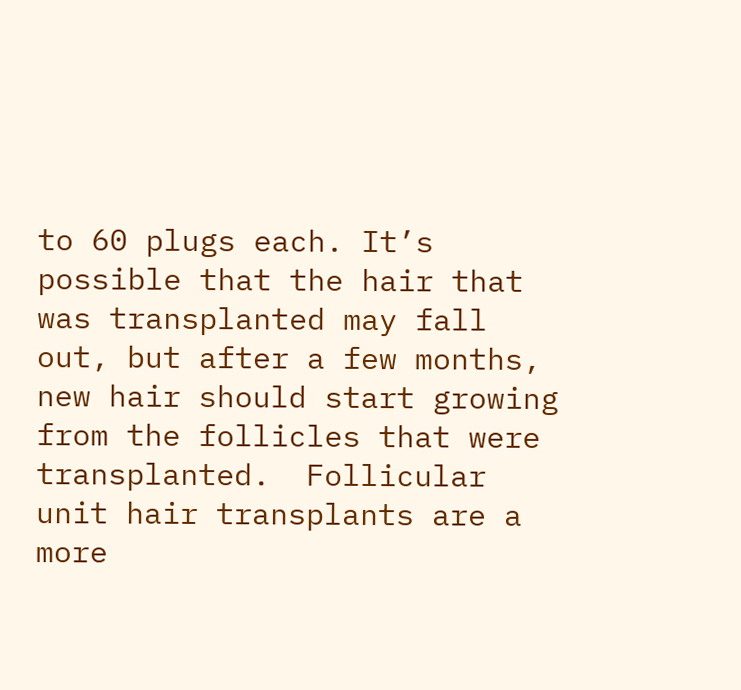to 60 plugs each. It’s possible that the hair that was transplanted may fall out, but after a few months, new hair should start growing from the follicles that were transplanted.  Follicular unit hair transplants are a more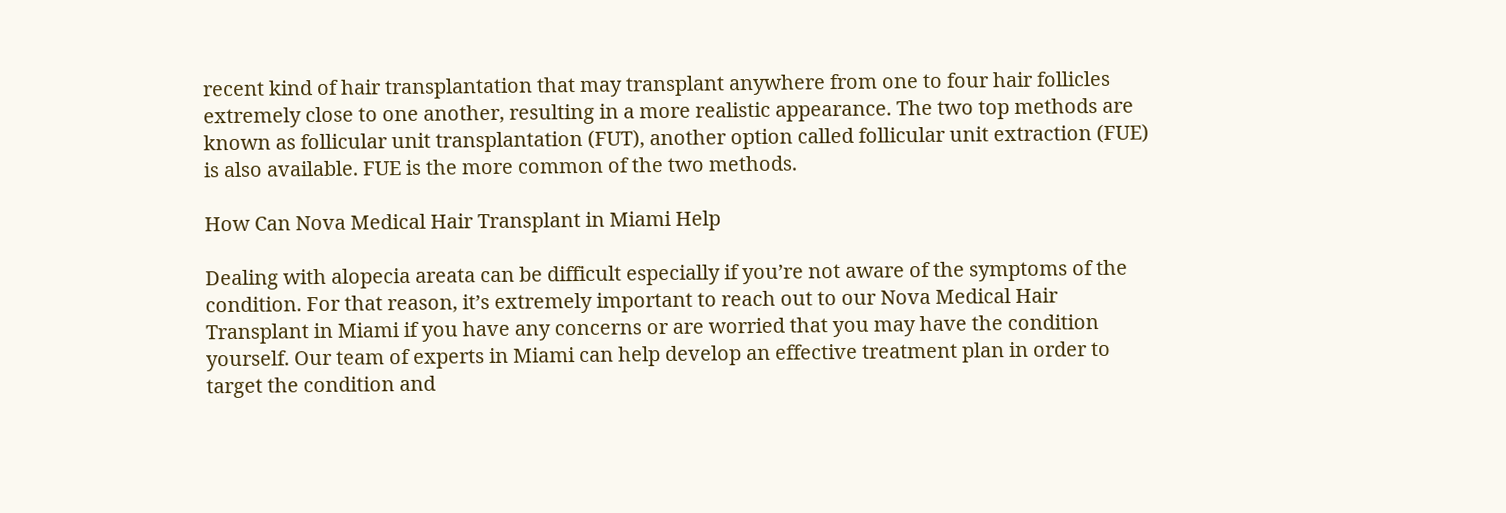recent kind of hair transplantation that may transplant anywhere from one to four hair follicles extremely close to one another, resulting in a more realistic appearance. The two top methods are known as follicular unit transplantation (FUT), another option called follicular unit extraction (FUE) is also available. FUE is the more common of the two methods.

How Can Nova Medical Hair Transplant in Miami Help

Dealing with alopecia areata can be difficult especially if you’re not aware of the symptoms of the condition. For that reason, it’s extremely important to reach out to our Nova Medical Hair Transplant in Miami if you have any concerns or are worried that you may have the condition yourself. Our team of experts in Miami can help develop an effective treatment plan in order to target the condition and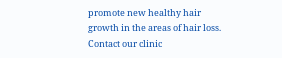promote new healthy hair growth in the areas of hair loss. Contact our clinic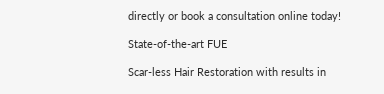directly or book a consultation online today!

State-of-the-art FUE

Scar-less Hair Restoration with results in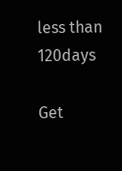less than 120days

Get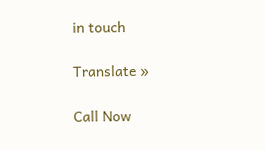in touch

Translate »

Call Now